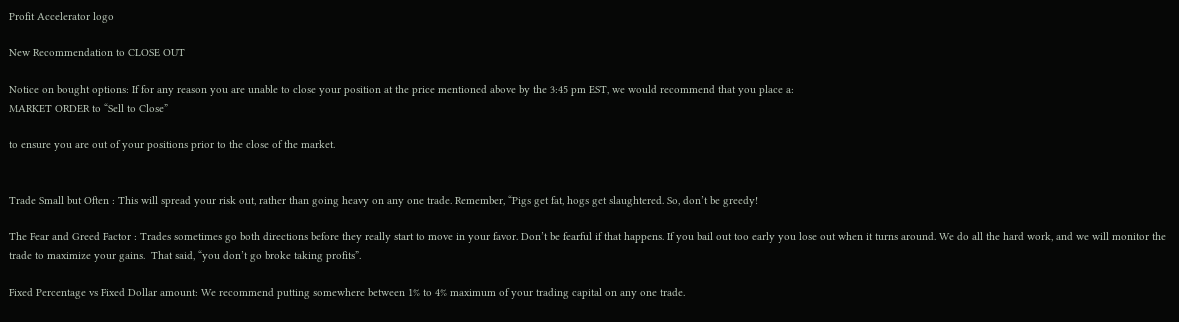Profit Accelerator logo

New Recommendation to CLOSE OUT

Notice on bought options: If for any reason you are unable to close your position at the price mentioned above by the 3:45 pm EST, we would recommend that you place a:
MARKET ORDER to “Sell to Close”

to ensure you are out of your positions prior to the close of the market.


Trade Small but Often : This will spread your risk out, rather than going heavy on any one trade. Remember, “Pigs get fat, hogs get slaughtered. So, don’t be greedy!

The Fear and Greed Factor : Trades sometimes go both directions before they really start to move in your favor. Don’t be fearful if that happens. If you bail out too early you lose out when it turns around. We do all the hard work, and we will monitor the trade to maximize your gains.  That said, “you don’t go broke taking profits”.

Fixed Percentage vs Fixed Dollar amount: We recommend putting somewhere between 1% to 4% maximum of your trading capital on any one trade.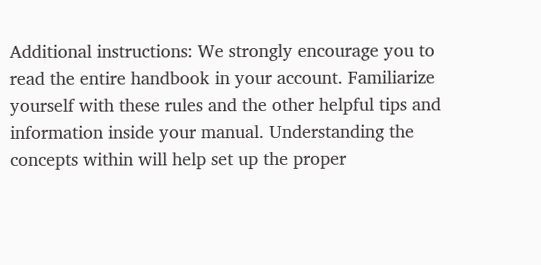Additional instructions: We strongly encourage you to read the entire handbook in your account. Familiarize yourself with these rules and the other helpful tips and information inside your manual. Understanding the concepts within will help set up the proper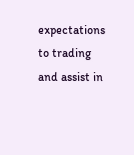expectations to trading and assist in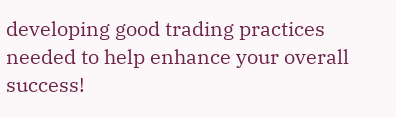developing good trading practices needed to help enhance your overall success!